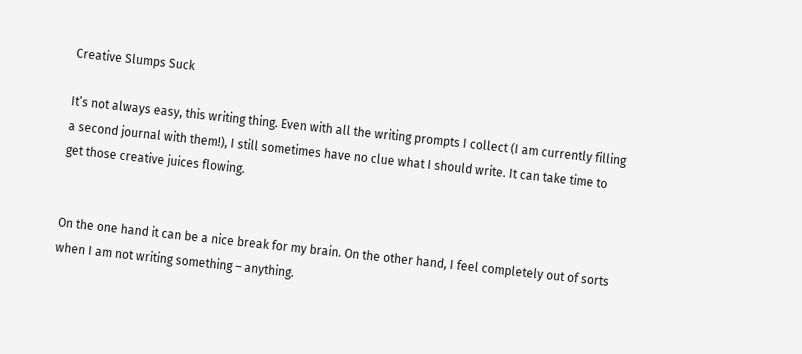Creative Slumps Suck

It’s not always easy, this writing thing. Even with all the writing prompts I collect (I am currently filling a second journal with them!), I still sometimes have no clue what I should write. It can take time to get those creative juices flowing.


On the one hand it can be a nice break for my brain. On the other hand, I feel completely out of sorts when I am not writing something – anything.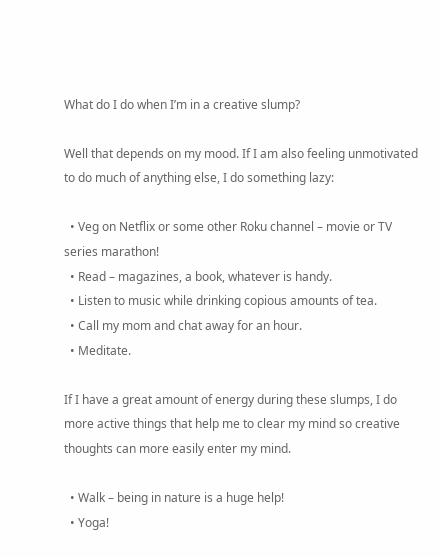What do I do when I’m in a creative slump?

Well that depends on my mood. If I am also feeling unmotivated to do much of anything else, I do something lazy:

  • Veg on Netflix or some other Roku channel – movie or TV series marathon!
  • Read – magazines, a book, whatever is handy.
  • Listen to music while drinking copious amounts of tea.
  • Call my mom and chat away for an hour.
  • Meditate.

If I have a great amount of energy during these slumps, I do more active things that help me to clear my mind so creative thoughts can more easily enter my mind.

  • Walk – being in nature is a huge help!
  • Yoga!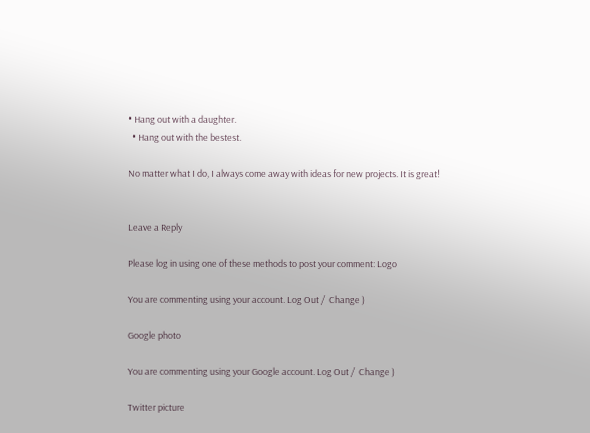• Hang out with a daughter.
  • Hang out with the bestest.

No matter what I do, I always come away with ideas for new projects. It is great!


Leave a Reply

Please log in using one of these methods to post your comment: Logo

You are commenting using your account. Log Out /  Change )

Google photo

You are commenting using your Google account. Log Out /  Change )

Twitter picture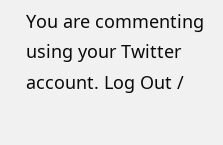You are commenting using your Twitter account. Log Out /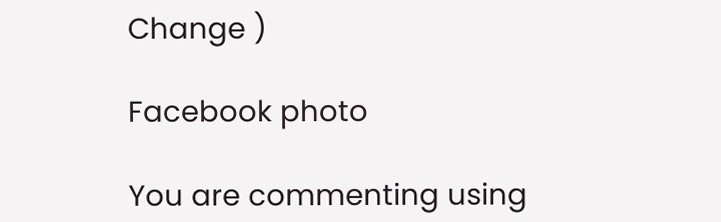Change )

Facebook photo

You are commenting using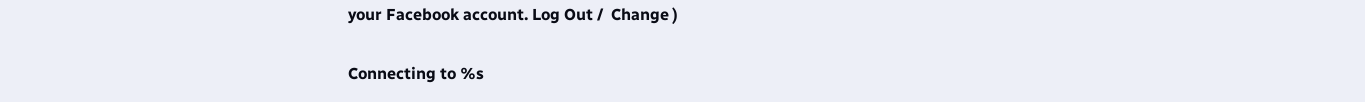your Facebook account. Log Out /  Change )

Connecting to %s